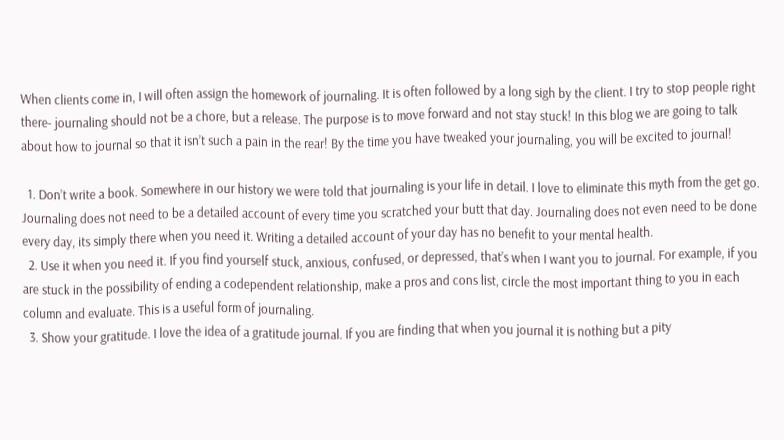When clients come in, I will often assign the homework of journaling. It is often followed by a long sigh by the client. I try to stop people right there- journaling should not be a chore, but a release. The purpose is to move forward and not stay stuck! In this blog we are going to talk about how to journal so that it isn’t such a pain in the rear! By the time you have tweaked your journaling, you will be excited to journal!

  1. Don’t write a book. Somewhere in our history we were told that journaling is your life in detail. I love to eliminate this myth from the get go. Journaling does not need to be a detailed account of every time you scratched your butt that day. Journaling does not even need to be done every day, its simply there when you need it. Writing a detailed account of your day has no benefit to your mental health.
  2. Use it when you need it. If you find yourself stuck, anxious, confused, or depressed, that’s when I want you to journal. For example, if you are stuck in the possibility of ending a codependent relationship, make a pros and cons list, circle the most important thing to you in each column and evaluate. This is a useful form of journaling.
  3. Show your gratitude. I love the idea of a gratitude journal. If you are finding that when you journal it is nothing but a pity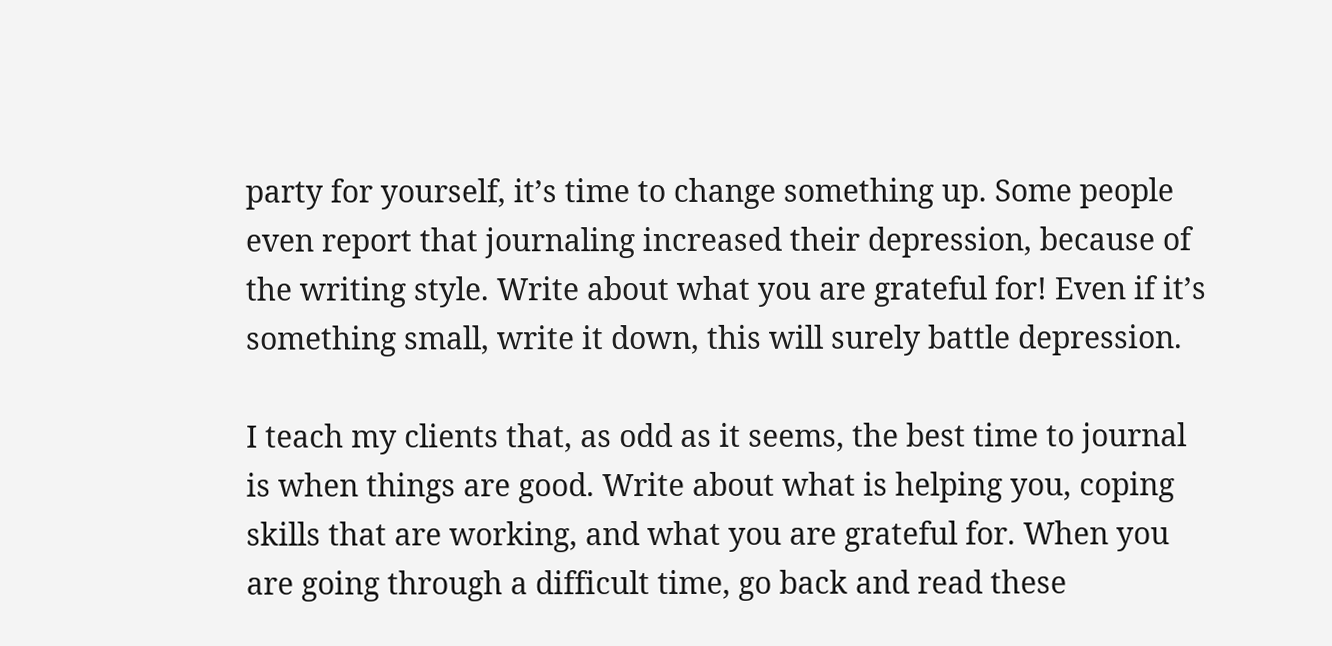party for yourself, it’s time to change something up. Some people even report that journaling increased their depression, because of the writing style. Write about what you are grateful for! Even if it’s something small, write it down, this will surely battle depression.

I teach my clients that, as odd as it seems, the best time to journal is when things are good. Write about what is helping you, coping skills that are working, and what you are grateful for. When you are going through a difficult time, go back and read these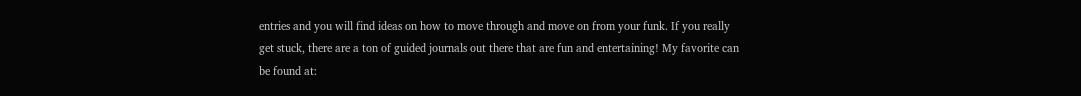entries and you will find ideas on how to move through and move on from your funk. If you really get stuck, there are a ton of guided journals out there that are fun and entertaining! My favorite can be found at: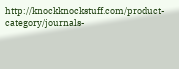http://knockknockstuff.com/product-category/journals-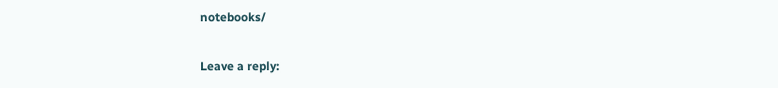notebooks/

Leave a reply: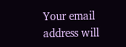Your email address will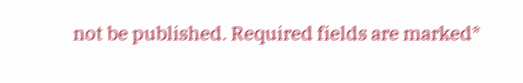not be published. Required fields are marked*